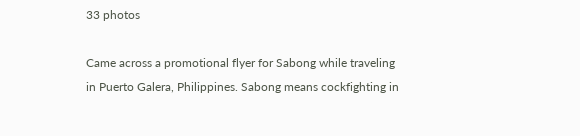33 photos

Came across a promotional flyer for Sabong while traveling in Puerto Galera, Philippines. Sabong means cockfighting in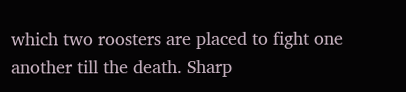which two roosters are placed to fight one another till the death. Sharp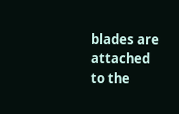blades are attached to the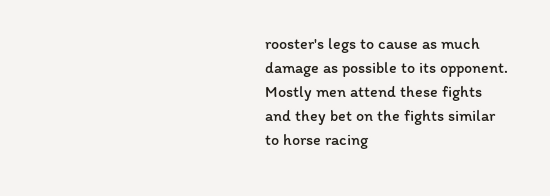rooster's legs to cause as much damage as possible to its opponent. Mostly men attend these fights and they bet on the fights similar to horse racing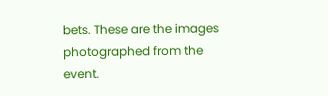bets. These are the images photographed from the event.